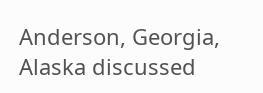Anderson, Georgia, Alaska discussed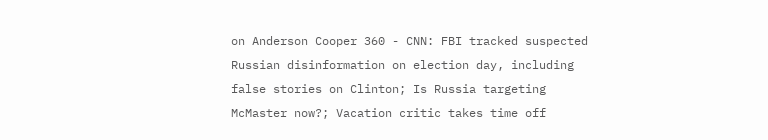on Anderson Cooper 360 - CNN: FBI tracked suspected Russian disinformation on election day, including false stories on Clinton; Is Russia targeting McMaster now?; Vacation critic takes time off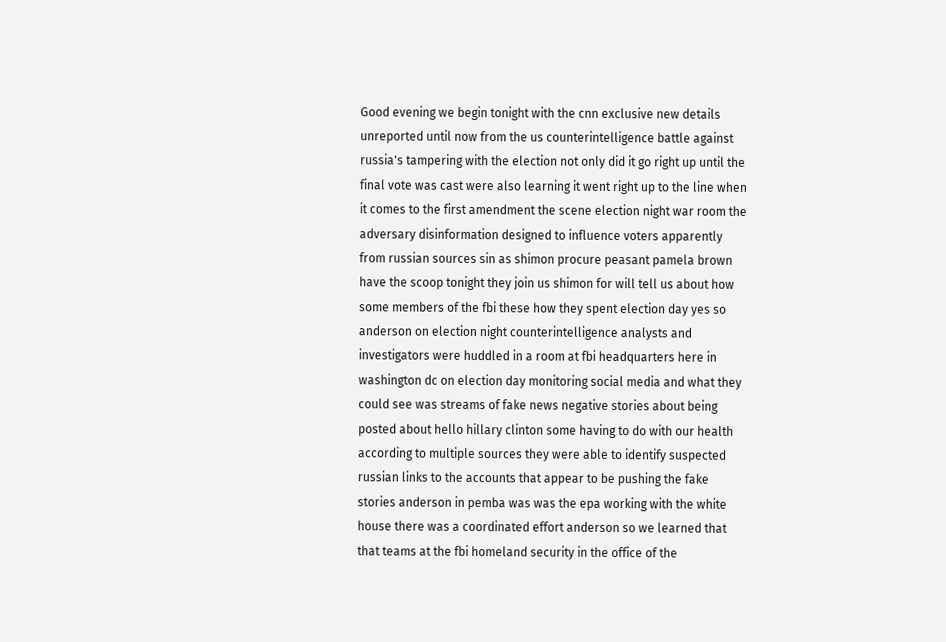Good evening we begin tonight with the cnn exclusive new details unreported until now from the us counterintelligence battle against russia's tampering with the election not only did it go right up until the final vote was cast were also learning it went right up to the line when it comes to the first amendment the scene election night war room the adversary disinformation designed to influence voters apparently from russian sources sin as shimon procure peasant pamela brown have the scoop tonight they join us shimon for will tell us about how some members of the fbi these how they spent election day yes so anderson on election night counterintelligence analysts and investigators were huddled in a room at fbi headquarters here in washington dc on election day monitoring social media and what they could see was streams of fake news negative stories about being posted about hello hillary clinton some having to do with our health according to multiple sources they were able to identify suspected russian links to the accounts that appear to be pushing the fake stories anderson in pemba was was the epa working with the white house there was a coordinated effort anderson so we learned that that teams at the fbi homeland security in the office of the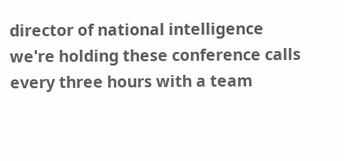director of national intelligence we're holding these conference calls every three hours with a team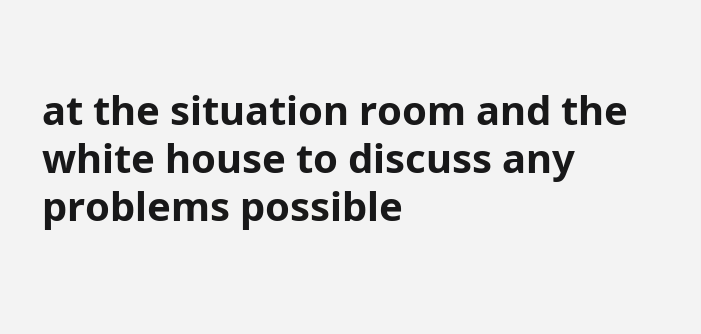at the situation room and the white house to discuss any problems possible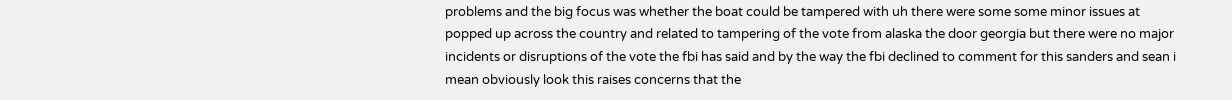problems and the big focus was whether the boat could be tampered with uh there were some some minor issues at popped up across the country and related to tampering of the vote from alaska the door georgia but there were no major incidents or disruptions of the vote the fbi has said and by the way the fbi declined to comment for this sanders and sean i mean obviously look this raises concerns that the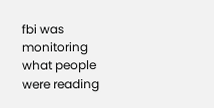fbi was monitoring what people were reading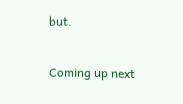but.

Coming up next